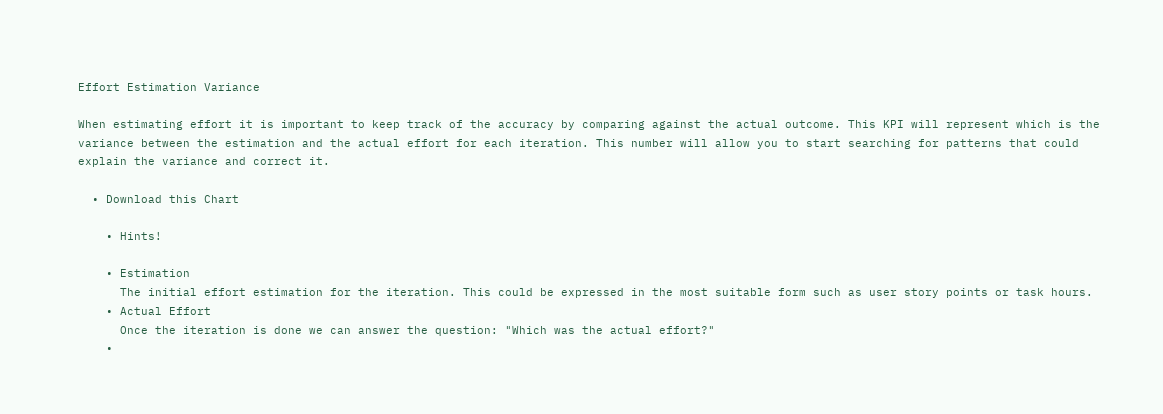Effort Estimation Variance

When estimating effort it is important to keep track of the accuracy by comparing against the actual outcome. This KPI will represent which is the variance between the estimation and the actual effort for each iteration. This number will allow you to start searching for patterns that could explain the variance and correct it.

  • Download this Chart

    • Hints!

    • Estimation
      The initial effort estimation for the iteration. This could be expressed in the most suitable form such as user story points or task hours.
    • Actual Effort
      Once the iteration is done we can answer the question: "Which was the actual effort?"
    •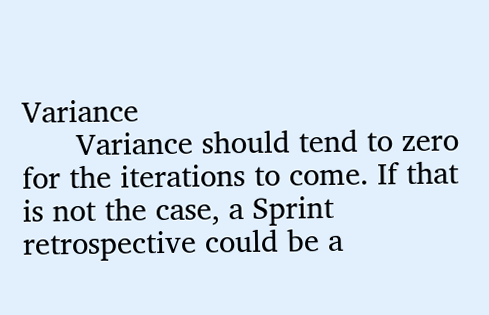Variance
      Variance should tend to zero for the iterations to come. If that is not the case, a Sprint retrospective could be a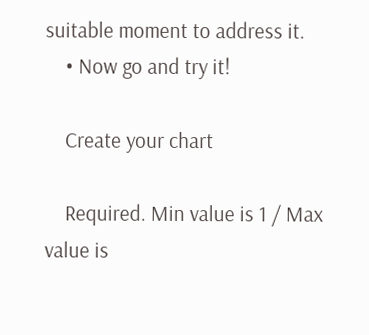suitable moment to address it.
    • Now go and try it!

    Create your chart

    Required. Min value is 1 / Max value is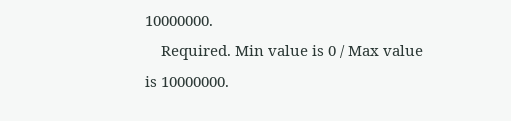10000000.
    Required. Min value is 0 / Max value is 10000000.